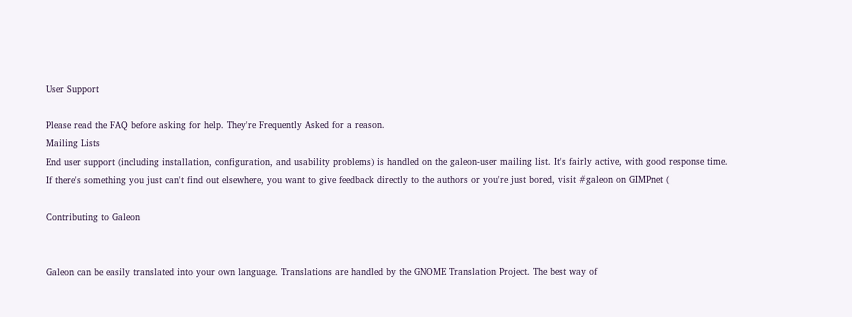User Support

Please read the FAQ before asking for help. They're Frequently Asked for a reason.
Mailing Lists
End user support (including installation, configuration, and usability problems) is handled on the galeon-user mailing list. It's fairly active, with good response time.
If there's something you just can't find out elsewhere, you want to give feedback directly to the authors or you're just bored, visit #galeon on GIMPnet (

Contributing to Galeon


Galeon can be easily translated into your own language. Translations are handled by the GNOME Translation Project. The best way of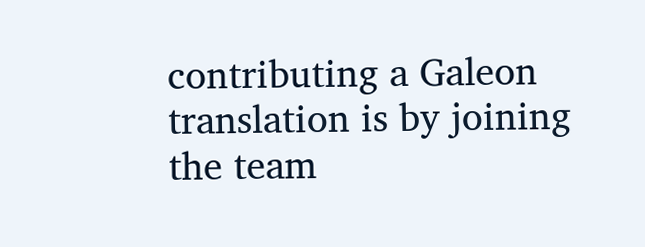contributing a Galeon translation is by joining the team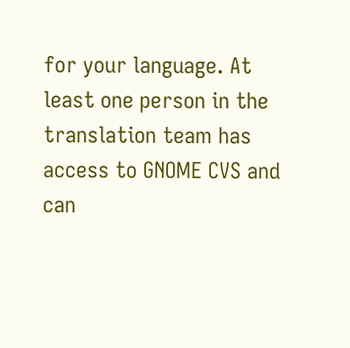for your language. At least one person in the translation team has access to GNOME CVS and can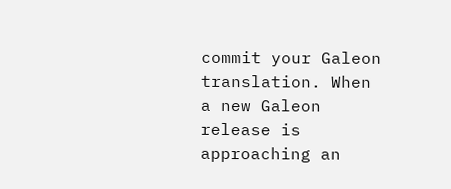commit your Galeon translation. When a new Galeon release is approaching an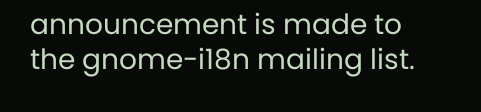announcement is made to the gnome-i18n mailing list.